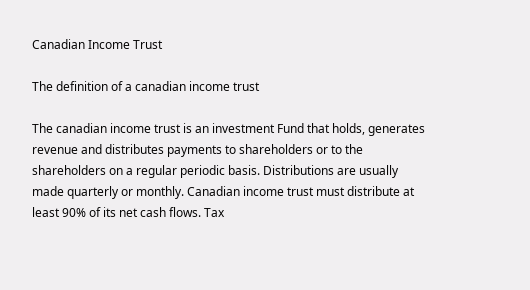Canadian Income Trust

The definition of a canadian income trust

The canadian income trust is an investment Fund that holds, generates revenue and distributes payments to shareholders or to the shareholders on a regular periodic basis. Distributions are usually made quarterly or monthly. Canadian income trust must distribute at least 90% of its net cash flows. Tax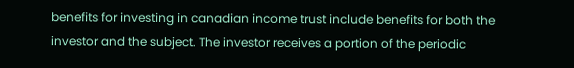benefits for investing in canadian income trust include benefits for both the investor and the subject. The investor receives a portion of the periodic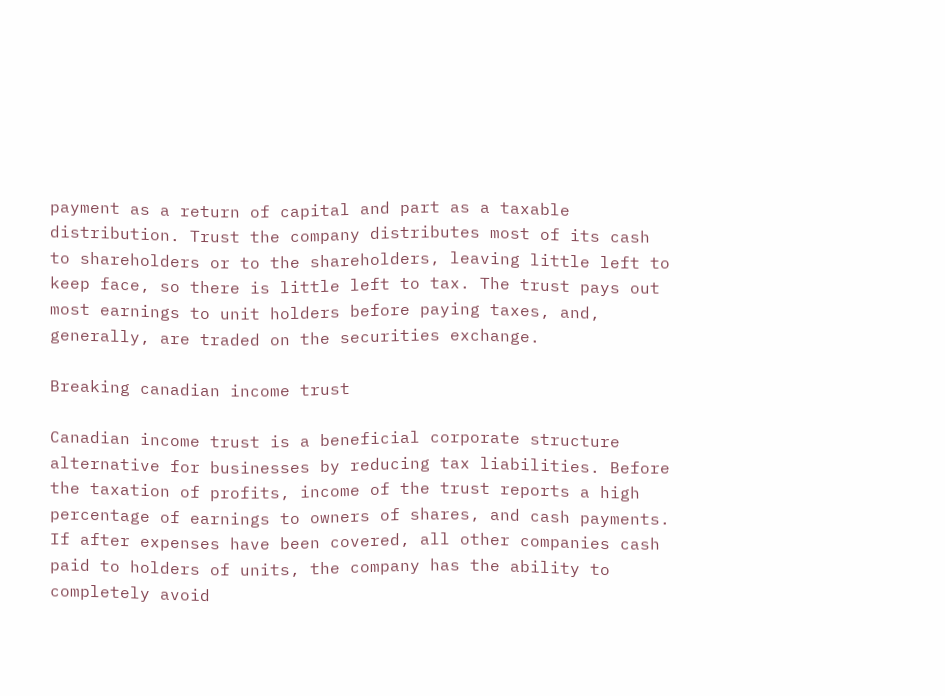payment as a return of capital and part as a taxable distribution. Trust the company distributes most of its cash to shareholders or to the shareholders, leaving little left to keep face, so there is little left to tax. The trust pays out most earnings to unit holders before paying taxes, and, generally, are traded on the securities exchange.

Breaking canadian income trust

Canadian income trust is a beneficial corporate structure alternative for businesses by reducing tax liabilities. Before the taxation of profits, income of the trust reports a high percentage of earnings to owners of shares, and cash payments. If after expenses have been covered, all other companies cash paid to holders of units, the company has the ability to completely avoid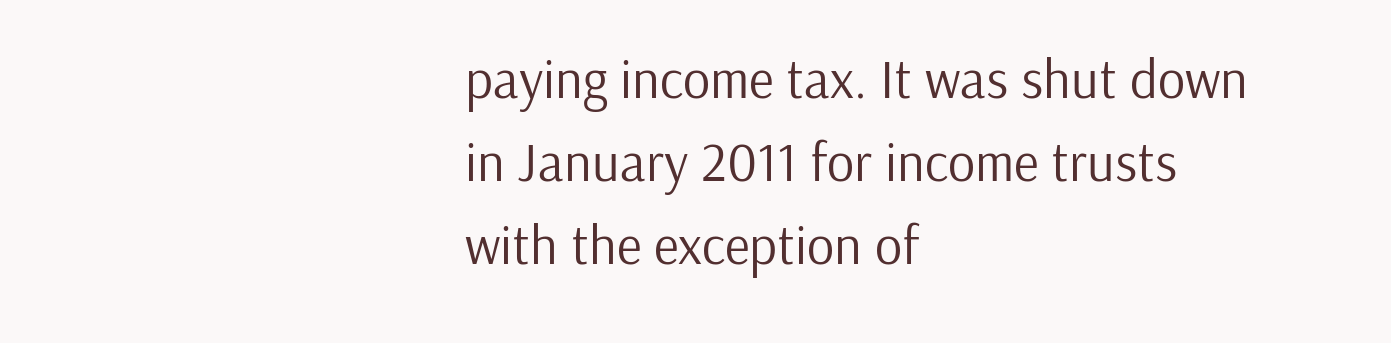paying income tax. It was shut down in January 2011 for income trusts with the exception of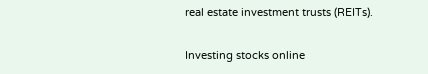real estate investment trusts (REITs).

Investing stocks online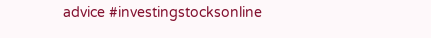advice #investingstocksonline